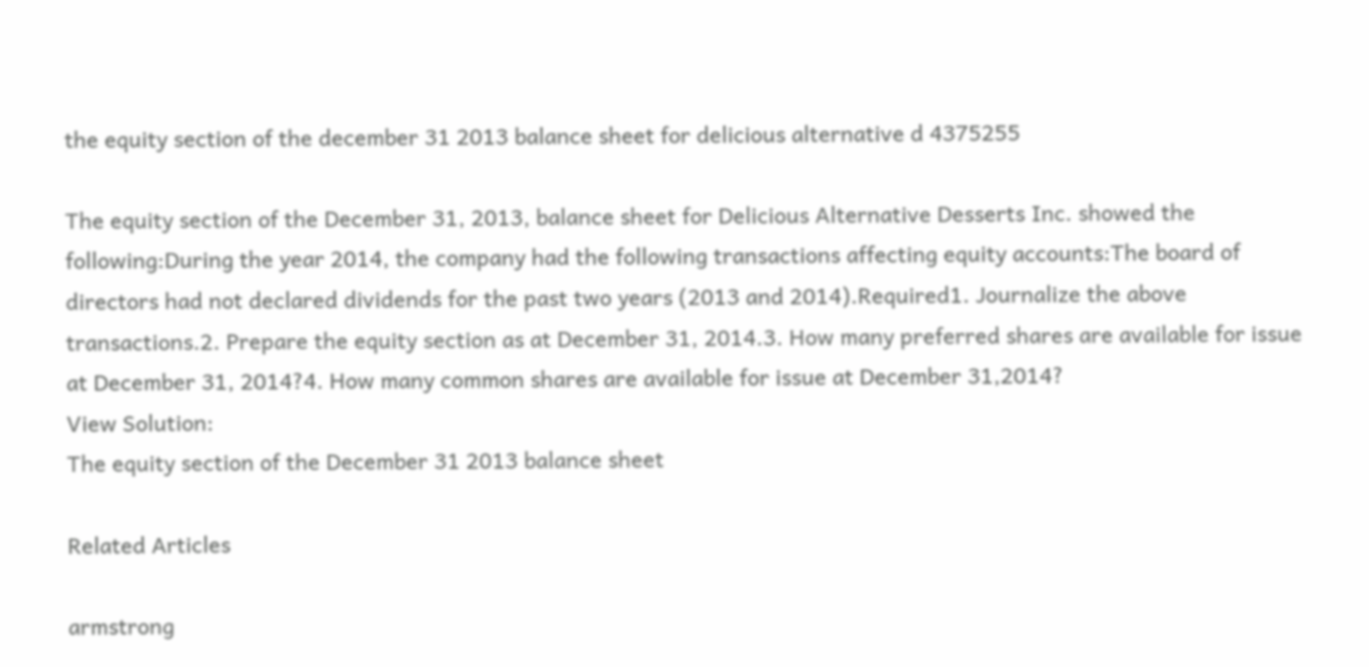the equity section of the december 31 2013 balance sheet for delicious alternative d 4375255

The equity section of the December 31, 2013, balance sheet for Delicious Alternative Desserts Inc. showed the following:During the year 2014, the company had the following transactions affecting equity accounts:The board of directors had not declared dividends for the past two years (2013 and 2014).Required1. Journalize the above transactions.2. Prepare the equity section as at December 31, 2014.3. How many preferred shares are available for issue at December 31, 2014?4. How many common shares are available for issue at December 31,2014?
View Solution:
The equity section of the December 31 2013 balance sheet

Related Articles

armstrong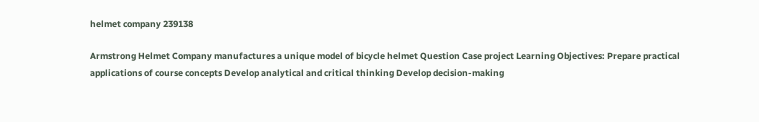helmet company 239138

Armstrong Helmet Company manufactures a unique model of bicycle helmet Question Case project Learning Objectives: Prepare practical applications of course concepts Develop analytical and critical thinking Develop decision-making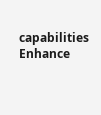capabilities Enhance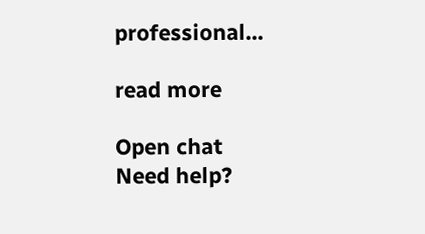professional...

read more

Open chat
Need help?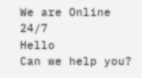We are Online 24/7
Hello
Can we help you?